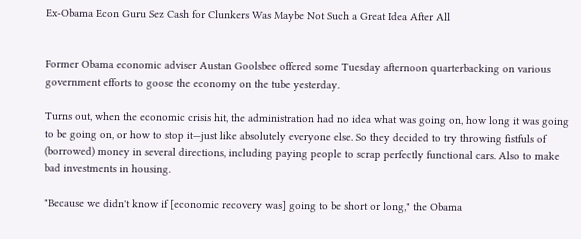Ex-Obama Econ Guru Sez Cash for Clunkers Was Maybe Not Such a Great Idea After All


Former Obama economic adviser Austan Goolsbee offered some Tuesday afternoon quarterbacking on various government efforts to goose the economy on the tube yesterday.

Turns out, when the economic crisis hit, the administration had no idea what was going on, how long it was going to be going on, or how to stop it—just like absolutely everyone else. So they decided to try throwing fistfuls of (borrowed) money in several directions, including paying people to scrap perfectly functional cars. Also to make bad investments in housing.

"Because we didn't know if [economic recovery was] going to be short or long," the Obama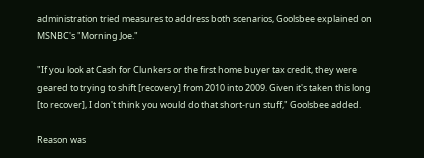administration tried measures to address both scenarios, Goolsbee explained on MSNBC's "Morning Joe."

"If you look at Cash for Clunkers or the first home buyer tax credit, they were geared to trying to shift [recovery] from 2010 into 2009. Given it's taken this long [to recover], I don't think you would do that short-run stuff," Goolsbee added.

Reason was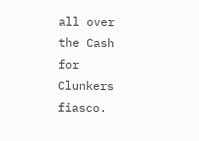all over the Cash for Clunkers fiasco.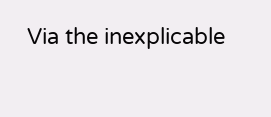Via the inexplicable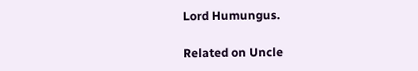Lord Humungus.

Related on Uncle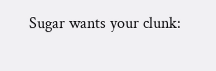Sugar wants your clunk: